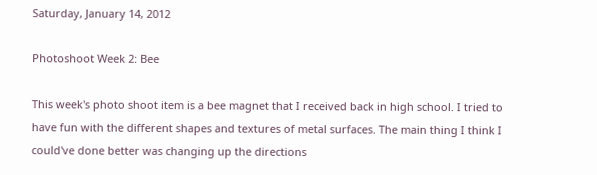Saturday, January 14, 2012

Photoshoot Week 2: Bee

This week's photo shoot item is a bee magnet that I received back in high school. I tried to have fun with the different shapes and textures of metal surfaces. The main thing I think I could've done better was changing up the directions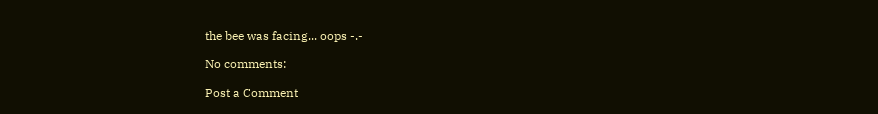the bee was facing... oops -.-

No comments:

Post a Comment